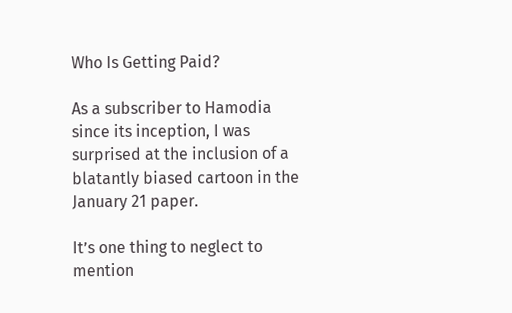Who Is Getting Paid?

As a subscriber to Hamodia since its inception, I was surprised at the inclusion of a blatantly biased cartoon in the January 21 paper.

It’s one thing to neglect to mention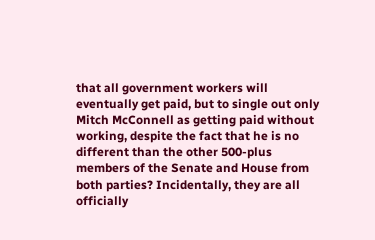that all government workers will eventually get paid, but to single out only Mitch McConnell as getting paid without working, despite the fact that he is no different than the other 500-plus members of the Senate and House from both parties? Incidentally, they are all officially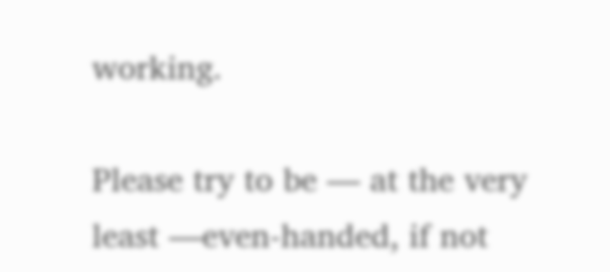working.

Please try to be — at the very least —even-handed, if not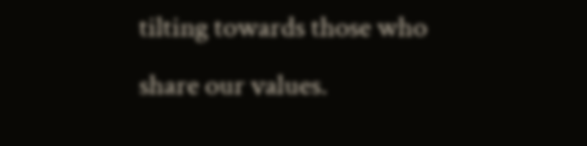tilting towards those who share our values.